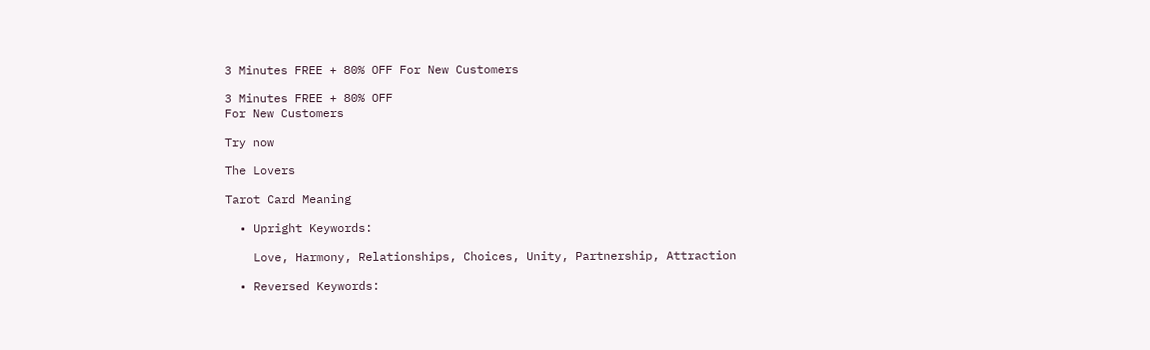3 Minutes FREE + 80% OFF For New Customers

3 Minutes FREE + 80% OFF
For New Customers

Try now

The Lovers

Tarot Card Meaning

  • Upright Keywords:

    Love, Harmony, Relationships, Choices, Unity, Partnership, Attraction

  • Reversed Keywords: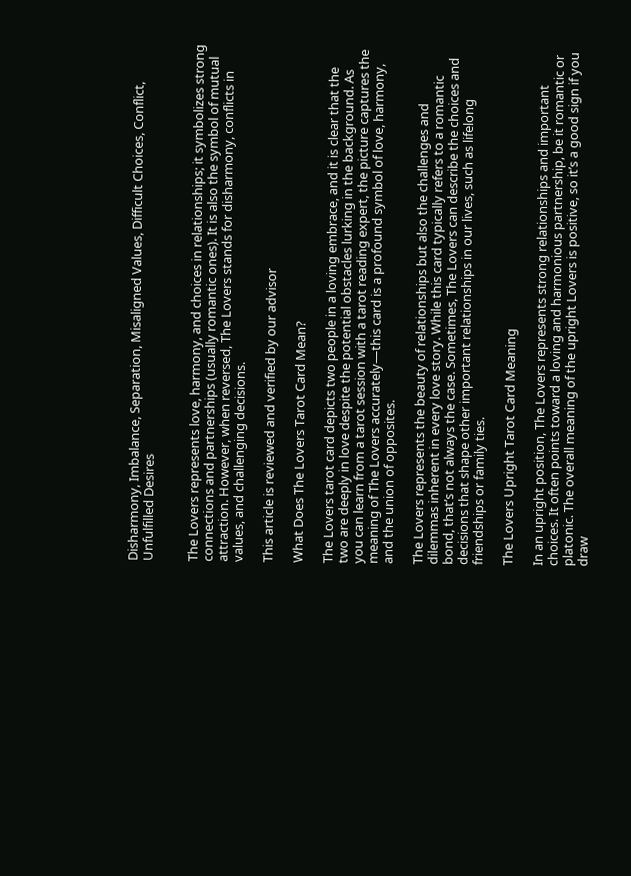Disharmony, Imbalance, Separation, Misaligned Values, Difficult Choices, Conflict, Unfulfilled Desires


The Lovers represents love, harmony, and choices in relationships; it symbolizes strong connections and partnerships (usually romantic ones). It is also the symbol of mutual attraction. However, when reversed, The Lovers stands for disharmony, conflicts in values, and challenging decisions.

This article is reviewed and verified by our advisor

What Does The Lovers Tarot Card Mean?

The Lovers tarot card depicts two people in a loving embrace, and it is clear that the two are deeply in love despite the potential obstacles lurking in the background. As you can learn from a tarot session with a tarot reading expert, the picture captures the meaning of The Lovers accurately—this card is a profound symbol of love, harmony, and the union of opposites.

The Lovers represents the beauty of relationships but also the challenges and dilemmas inherent in every love story. While this card typically refers to a romantic bond, that’s not always the case. Sometimes, The Lovers can describe the choices and decisions that shape other important relationships in our lives, such as lifelong friendships or family ties.

The Lovers Upright Tarot Card Meaning

In an upright position, The Lovers represents strong relationships and important choices. It often points toward a loving and harmonious partnership, be it romantic or platonic. The overall meaning of the upright Lovers is positive, so it’s a good sign if you draw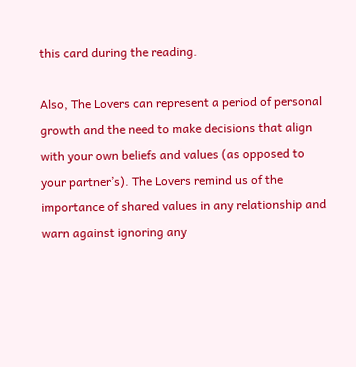this card during the reading.

Also, The Lovers can represent a period of personal growth and the need to make decisions that align with your own beliefs and values (as opposed to your partner’s). The Lovers remind us of the importance of shared values in any relationship and warn against ignoring any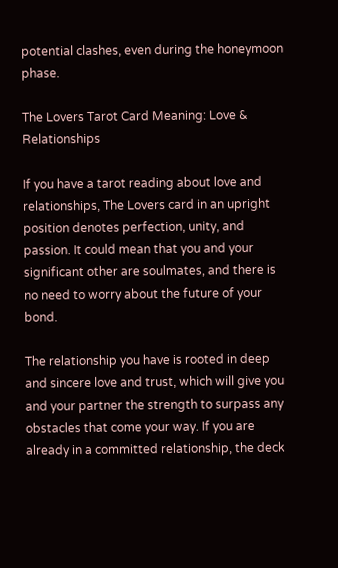potential clashes, even during the honeymoon phase.

The Lovers Tarot Card Meaning: Love & Relationships

If you have a tarot reading about love and relationships, The Lovers card in an upright position denotes perfection, unity, and passion. It could mean that you and your significant other are soulmates, and there is no need to worry about the future of your bond.

The relationship you have is rooted in deep and sincere love and trust, which will give you and your partner the strength to surpass any obstacles that come your way. If you are already in a committed relationship, the deck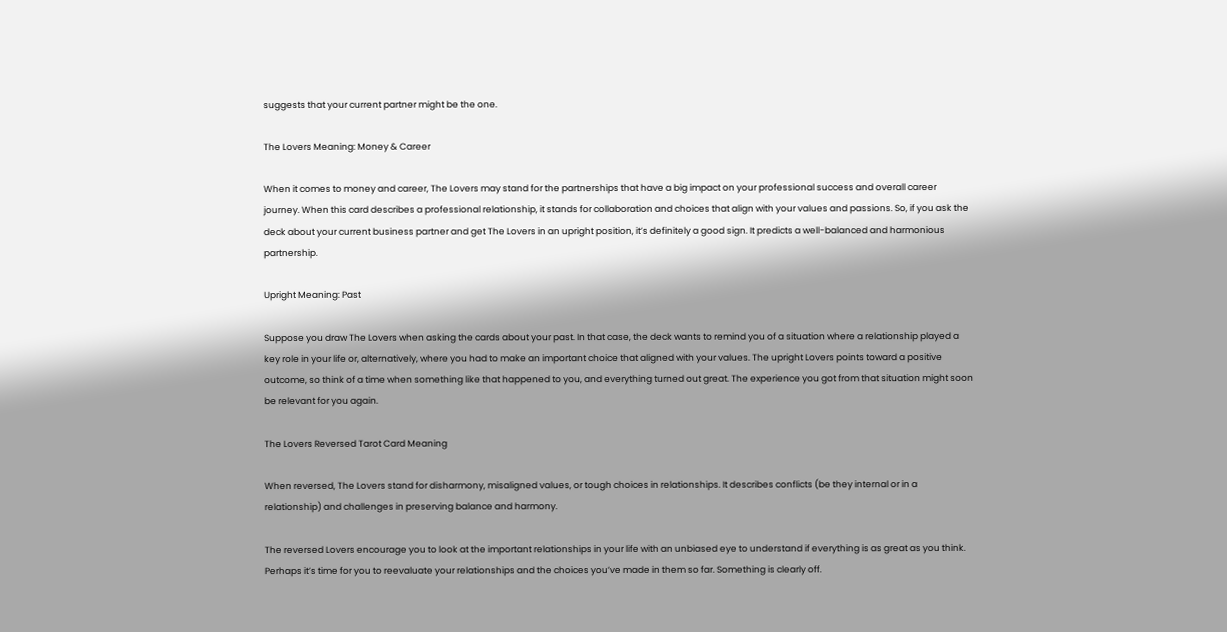suggests that your current partner might be the one.

The Lovers Meaning: Money & Career

When it comes to money and career, The Lovers may stand for the partnerships that have a big impact on your professional success and overall career journey. When this card describes a professional relationship, it stands for collaboration and choices that align with your values and passions. So, if you ask the deck about your current business partner and get The Lovers in an upright position, it’s definitely a good sign. It predicts a well-balanced and harmonious partnership.

Upright Meaning: Past

Suppose you draw The Lovers when asking the cards about your past. In that case, the deck wants to remind you of a situation where a relationship played a key role in your life or, alternatively, where you had to make an important choice that aligned with your values. The upright Lovers points toward a positive outcome, so think of a time when something like that happened to you, and everything turned out great. The experience you got from that situation might soon be relevant for you again.

The Lovers Reversed Tarot Card Meaning

When reversed, The Lovers stand for disharmony, misaligned values, or tough choices in relationships. It describes conflicts (be they internal or in a relationship) and challenges in preserving balance and harmony.

The reversed Lovers encourage you to look at the important relationships in your life with an unbiased eye to understand if everything is as great as you think. Perhaps it’s time for you to reevaluate your relationships and the choices you’ve made in them so far. Something is clearly off.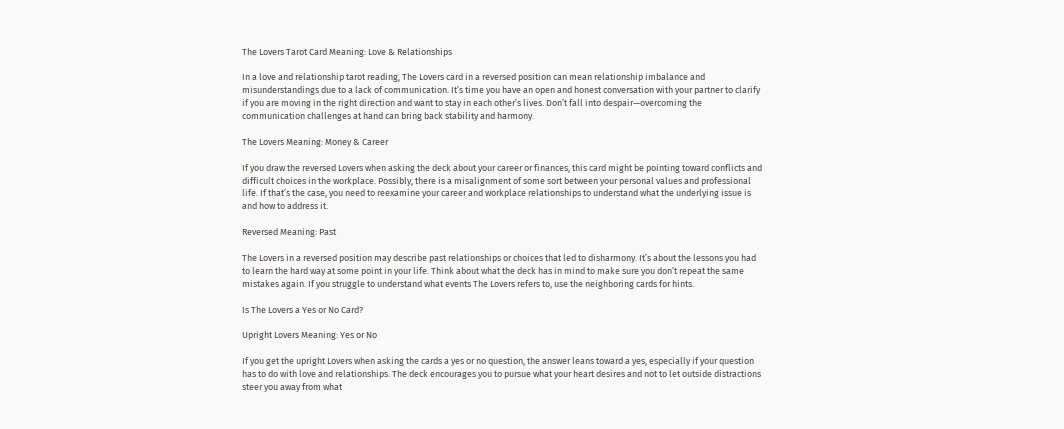The Lovers Tarot Card Meaning: Love & Relationships

In a love and relationship tarot reading, The Lovers card in a reversed position can mean relationship imbalance and misunderstandings due to a lack of communication. It’s time you have an open and honest conversation with your partner to clarify if you are moving in the right direction and want to stay in each other’s lives. Don’t fall into despair—overcoming the communication challenges at hand can bring back stability and harmony.

The Lovers Meaning: Money & Career

If you draw the reversed Lovers when asking the deck about your career or finances, this card might be pointing toward conflicts and difficult choices in the workplace. Possibly, there is a misalignment of some sort between your personal values and professional life. If that’s the case, you need to reexamine your career and workplace relationships to understand what the underlying issue is and how to address it.

Reversed Meaning: Past

The Lovers in a reversed position may describe past relationships or choices that led to disharmony. It’s about the lessons you had to learn the hard way at some point in your life. Think about what the deck has in mind to make sure you don’t repeat the same mistakes again. If you struggle to understand what events The Lovers refers to, use the neighboring cards for hints.

Is The Lovers a Yes or No Card?

Upright Lovers Meaning: Yes or No

If you get the upright Lovers when asking the cards a yes or no question, the answer leans toward a yes, especially if your question has to do with love and relationships. The deck encourages you to pursue what your heart desires and not to let outside distractions steer you away from what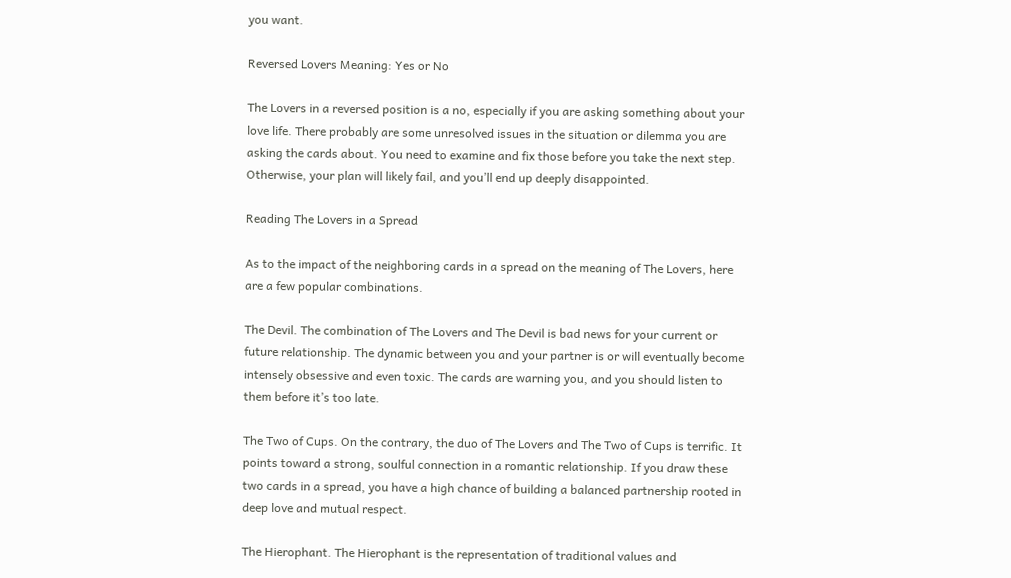you want.

Reversed Lovers Meaning: Yes or No

The Lovers in a reversed position is a no, especially if you are asking something about your love life. There probably are some unresolved issues in the situation or dilemma you are asking the cards about. You need to examine and fix those before you take the next step. Otherwise, your plan will likely fail, and you’ll end up deeply disappointed.

Reading The Lovers in a Spread

As to the impact of the neighboring cards in a spread on the meaning of The Lovers, here are a few popular combinations.

The Devil. The combination of The Lovers and The Devil is bad news for your current or future relationship. The dynamic between you and your partner is or will eventually become intensely obsessive and even toxic. The cards are warning you, and you should listen to them before it’s too late.

The Two of Cups. On the contrary, the duo of The Lovers and The Two of Cups is terrific. It points toward a strong, soulful connection in a romantic relationship. If you draw these two cards in a spread, you have a high chance of building a balanced partnership rooted in deep love and mutual respect.

The Hierophant. The Hierophant is the representation of traditional values and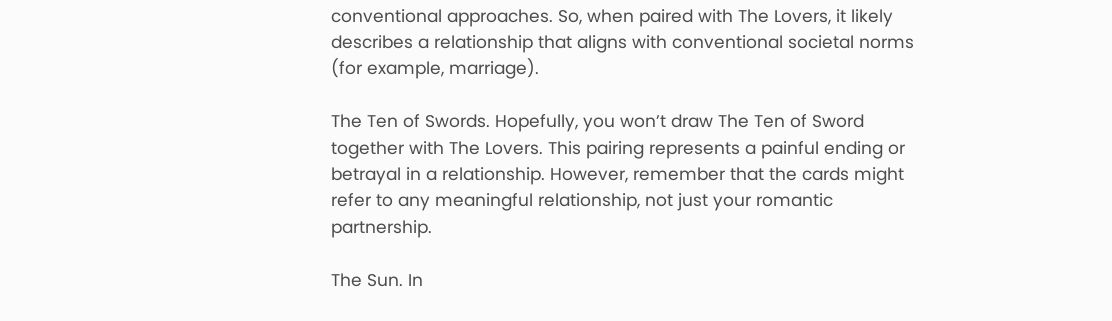conventional approaches. So, when paired with The Lovers, it likely describes a relationship that aligns with conventional societal norms (for example, marriage).

The Ten of Swords. Hopefully, you won’t draw The Ten of Sword together with The Lovers. This pairing represents a painful ending or betrayal in a relationship. However, remember that the cards might refer to any meaningful relationship, not just your romantic partnership.

The Sun. In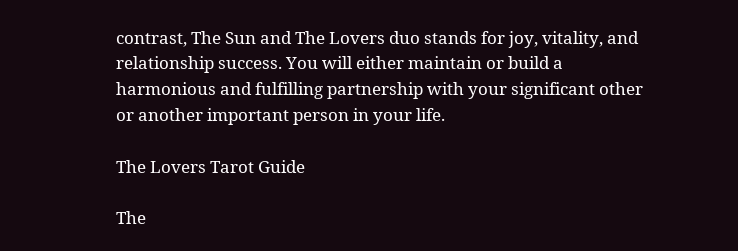contrast, The Sun and The Lovers duo stands for joy, vitality, and relationship success. You will either maintain or build a harmonious and fulfilling partnership with your significant other or another important person in your life.

The Lovers Tarot Guide

The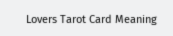Lovers Tarot Card Meaning